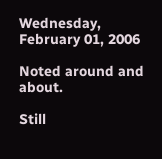Wednesday, February 01, 2006

Noted around and about.

Still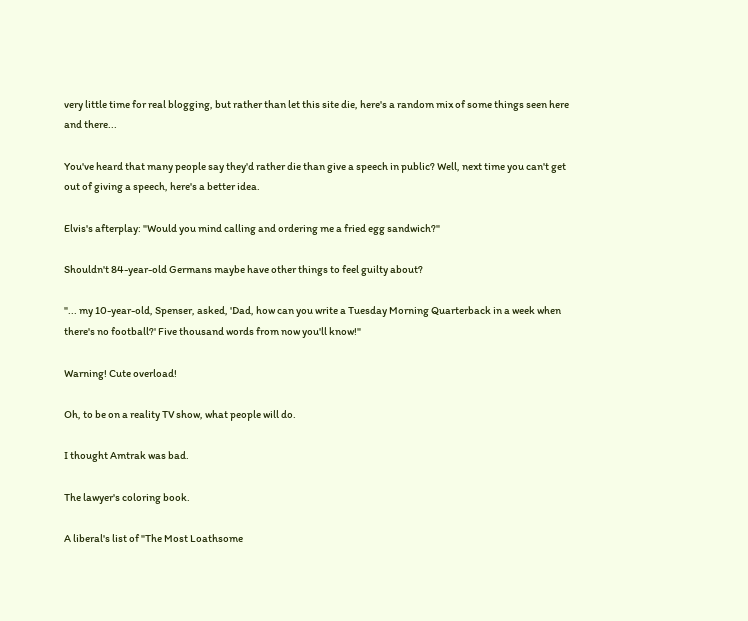very little time for real blogging, but rather than let this site die, here's a random mix of some things seen here and there...

You've heard that many people say they'd rather die than give a speech in public? Well, next time you can't get out of giving a speech, here's a better idea.

Elvis's afterplay: "Would you mind calling and ordering me a fried egg sandwich?"

Shouldn't 84-year-old Germans maybe have other things to feel guilty about?

"... my 10-year-old, Spenser, asked, 'Dad, how can you write a Tuesday Morning Quarterback in a week when there's no football?' Five thousand words from now you'll know!"

Warning! Cute overload!

Oh, to be on a reality TV show, what people will do.

I thought Amtrak was bad.

The lawyer's coloring book.

A liberal's list of "The Most Loathsome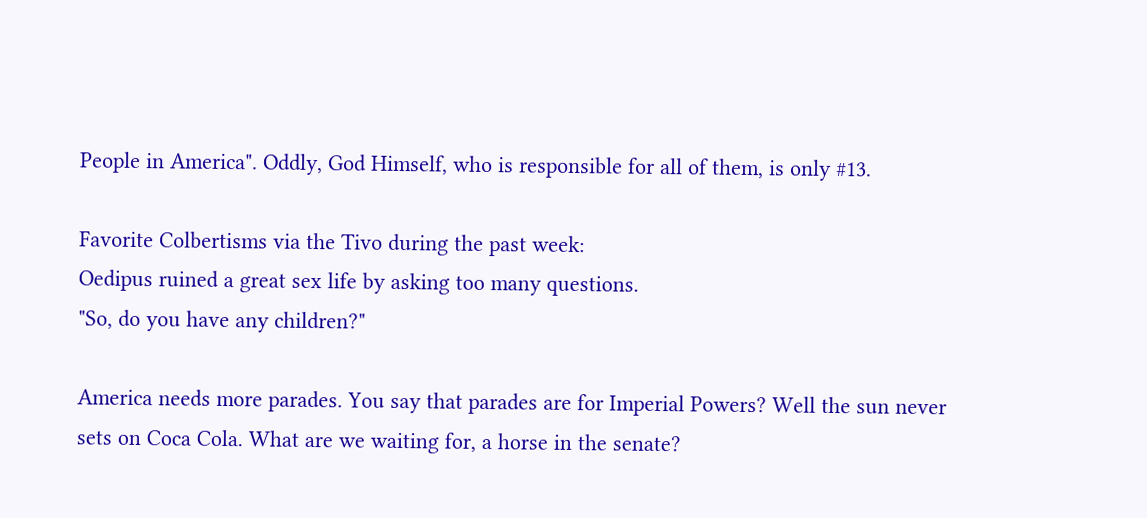People in America". Oddly, God Himself, who is responsible for all of them, is only #13.

Favorite Colbertisms via the Tivo during the past week:
Oedipus ruined a great sex life by asking too many questions.
"So, do you have any children?"

America needs more parades. You say that parades are for Imperial Powers? Well the sun never sets on Coca Cola. What are we waiting for, a horse in the senate?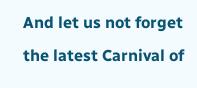And let us not forget the latest Carnival of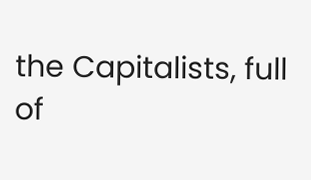the Capitalists, full of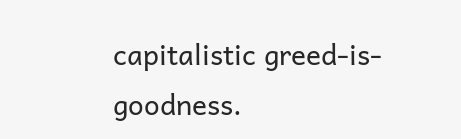capitalistic greed-is-goodness.